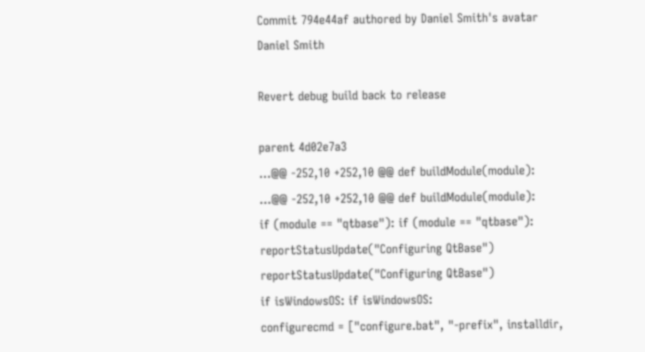Commit 794e44af authored by Daniel Smith's avatar Daniel Smith

Revert debug build back to release

parent 4d02e7a3
...@@ -252,10 +252,10 @@ def buildModule(module): ...@@ -252,10 +252,10 @@ def buildModule(module):
if (module == "qtbase"): if (module == "qtbase"):
reportStatusUpdate("Configuring QtBase") reportStatusUpdate("Configuring QtBase")
if isWindowsOS: if isWindowsOS:
configurecmd = ["configure.bat", "-prefix", installdir,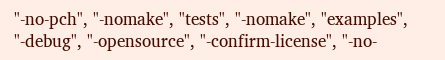"-no-pch", "-nomake", "tests", "-nomake", "examples", "-debug", "-opensource", "-confirm-license", "-no-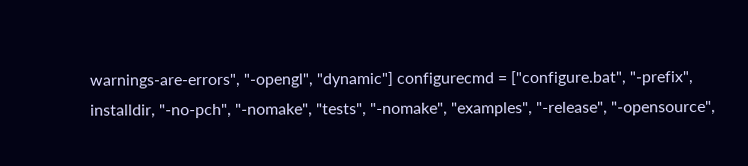warnings-are-errors", "-opengl", "dynamic"] configurecmd = ["configure.bat", "-prefix", installdir, "-no-pch", "-nomake", "tests", "-nomake", "examples", "-release", "-opensource",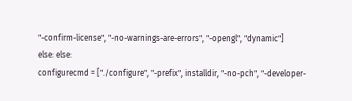"-confirm-license", "-no-warnings-are-errors", "-opengl", "dynamic"]
else: else:
configurecmd = ["./configure", "-prefix", installdir, "-no-pch", "-developer-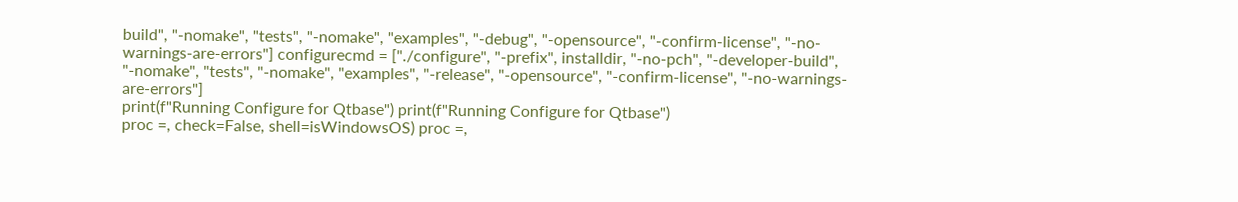build", "-nomake", "tests", "-nomake", "examples", "-debug", "-opensource", "-confirm-license", "-no-warnings-are-errors"] configurecmd = ["./configure", "-prefix", installdir, "-no-pch", "-developer-build", "-nomake", "tests", "-nomake", "examples", "-release", "-opensource", "-confirm-license", "-no-warnings-are-errors"]
print(f"Running Configure for Qtbase") print(f"Running Configure for Qtbase")
proc =, check=False, shell=isWindowsOS) proc =,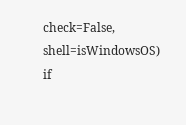check=False, shell=isWindowsOS)
if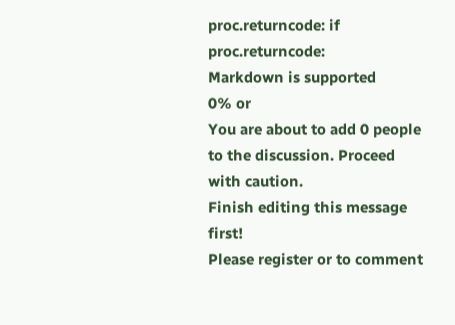proc.returncode: if proc.returncode:
Markdown is supported
0% or
You are about to add 0 people to the discussion. Proceed with caution.
Finish editing this message first!
Please register or to comment